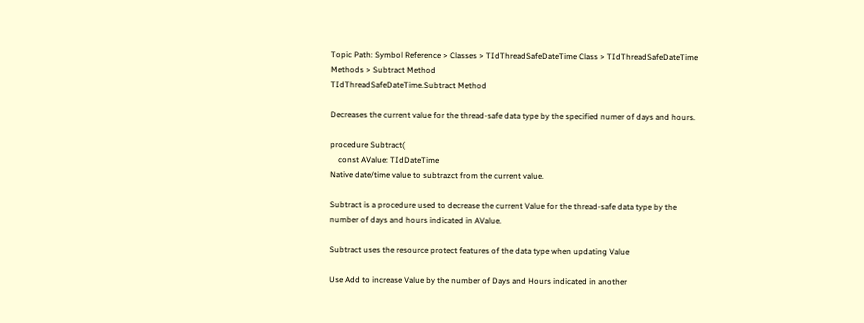Topic Path: Symbol Reference > Classes > TIdThreadSafeDateTime Class > TIdThreadSafeDateTime Methods > Subtract Method
TIdThreadSafeDateTime.Subtract Method

Decreases the current value for the thread-safe data type by the specified numer of days and hours.

procedure Subtract(
    const AValue: TIdDateTime
Native date/time value to subtrazct from the current value.

Subtract is a procedure used to decrease the current Value for the thread-safe data type by the number of days and hours indicated in AValue.

Subtract uses the resource protect features of the data type when updating Value

Use Add to increase Value by the number of Days and Hours indicated in another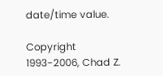date/time value.

Copyright 1993-2006, Chad Z.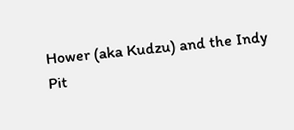Hower (aka Kudzu) and the Indy Pit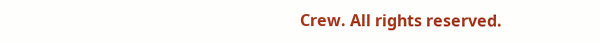Crew. All rights reserved.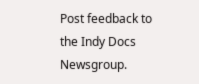Post feedback to the Indy Docs Newsgroup.